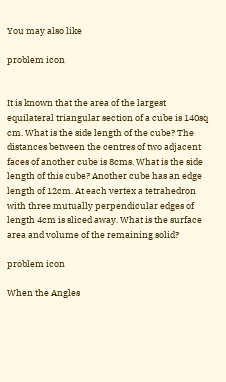You may also like

problem icon


It is known that the area of the largest equilateral triangular section of a cube is 140sq cm. What is the side length of the cube? The distances between the centres of two adjacent faces of another cube is 8cms. What is the side length of this cube? Another cube has an edge length of 12cm. At each vertex a tetrahedron with three mutually perpendicular edges of length 4cm is sliced away. What is the surface area and volume of the remaining solid?

problem icon

When the Angles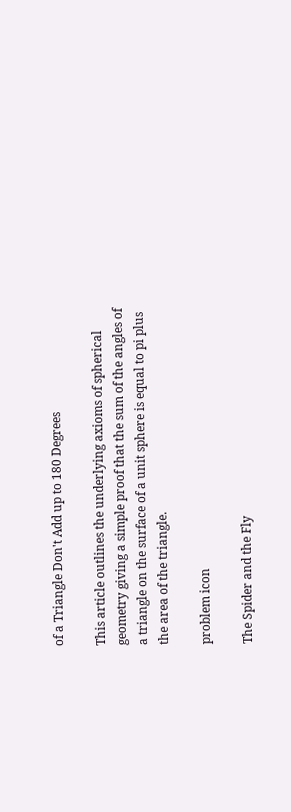of a Triangle Don't Add up to 180 Degrees

This article outlines the underlying axioms of spherical geometry giving a simple proof that the sum of the angles of a triangle on the surface of a unit sphere is equal to pi plus the area of the triangle.

problem icon

The Spider and the Fly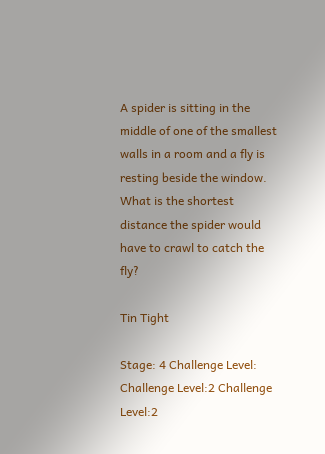A spider is sitting in the middle of one of the smallest walls in a room and a fly is resting beside the window. What is the shortest distance the spider would have to crawl to catch the fly?

Tin Tight

Stage: 4 Challenge Level: Challenge Level:2 Challenge Level:2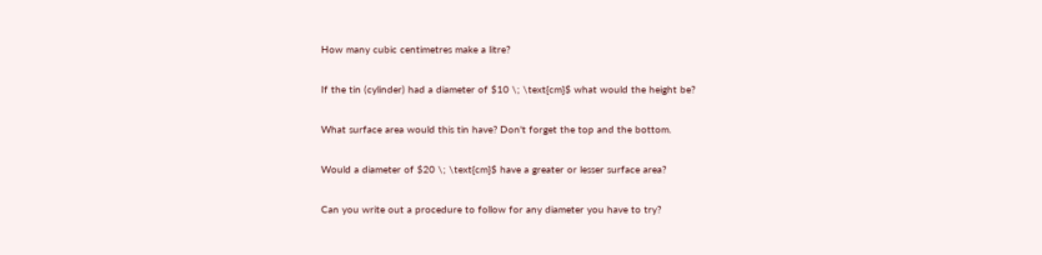How many cubic centimetres make a litre?

If the tin (cylinder) had a diameter of $10 \; \text{cm}$ what would the height be?

What surface area would this tin have? Don't forget the top and the bottom.

Would a diameter of $20 \; \text{cm}$ have a greater or lesser surface area?

Can you write out a procedure to follow for any diameter you have to try?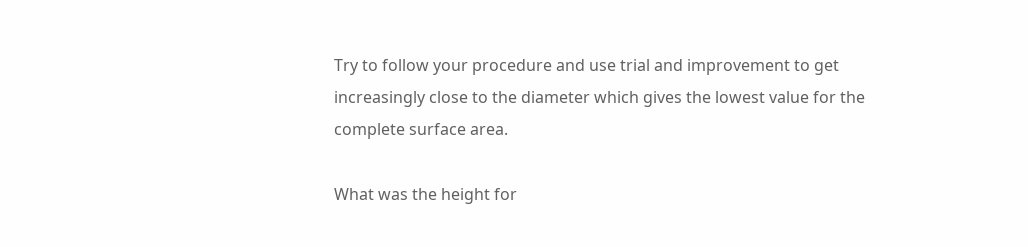Try to follow your procedure and use trial and improvement to get increasingly close to the diameter which gives the lowest value for the complete surface area.

What was the height for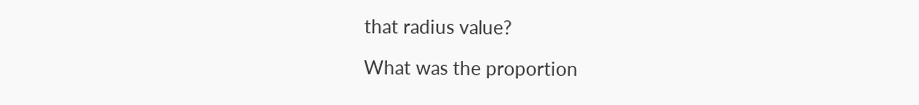that radius value?

What was the proportion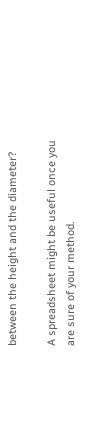between the height and the diameter?

A spreadsheet might be useful once you are sure of your method.